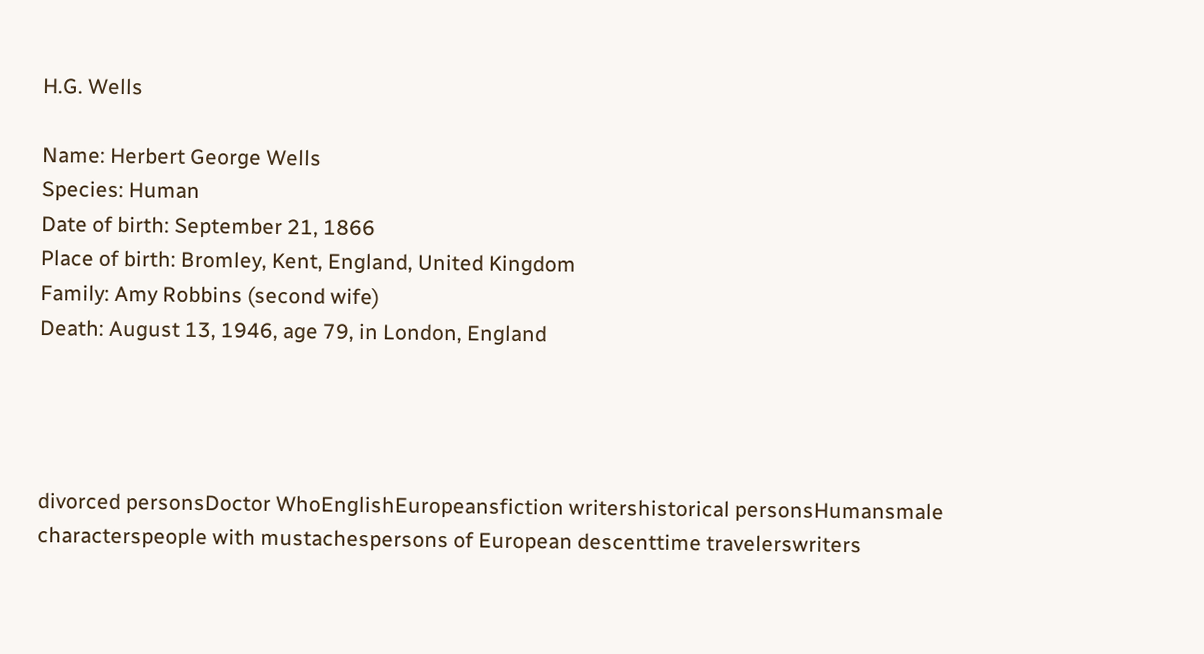H.G. Wells

Name: Herbert George Wells
Species: Human
Date of birth: September 21, 1866
Place of birth: Bromley, Kent, England, United Kingdom
Family: Amy Robbins (second wife)
Death: August 13, 1946, age 79, in London, England




divorced personsDoctor WhoEnglishEuropeansfiction writershistorical personsHumansmale characterspeople with mustachespersons of European descenttime travelerswriters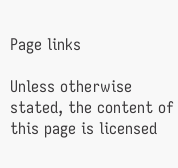Page links

Unless otherwise stated, the content of this page is licensed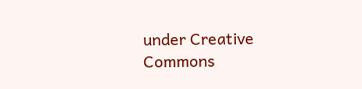under Creative Commons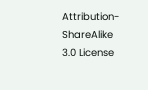Attribution-ShareAlike 3.0 License